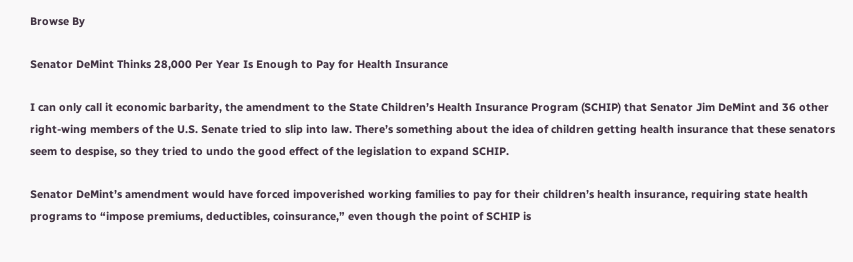Browse By

Senator DeMint Thinks 28,000 Per Year Is Enough to Pay for Health Insurance

I can only call it economic barbarity, the amendment to the State Children’s Health Insurance Program (SCHIP) that Senator Jim DeMint and 36 other right-wing members of the U.S. Senate tried to slip into law. There’s something about the idea of children getting health insurance that these senators seem to despise, so they tried to undo the good effect of the legislation to expand SCHIP.

Senator DeMint’s amendment would have forced impoverished working families to pay for their children’s health insurance, requiring state health programs to “impose premiums, deductibles, coinsurance,” even though the point of SCHIP is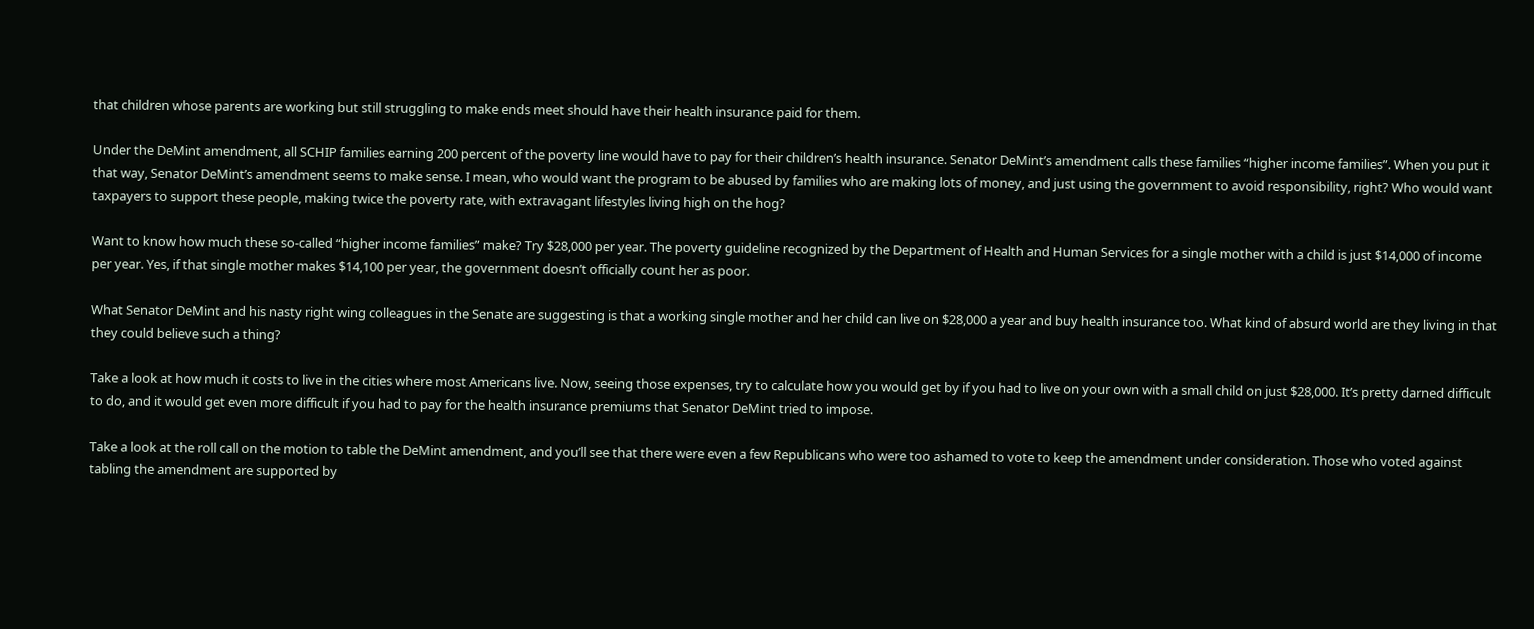that children whose parents are working but still struggling to make ends meet should have their health insurance paid for them.

Under the DeMint amendment, all SCHIP families earning 200 percent of the poverty line would have to pay for their children’s health insurance. Senator DeMint’s amendment calls these families “higher income families”. When you put it that way, Senator DeMint’s amendment seems to make sense. I mean, who would want the program to be abused by families who are making lots of money, and just using the government to avoid responsibility, right? Who would want taxpayers to support these people, making twice the poverty rate, with extravagant lifestyles living high on the hog?

Want to know how much these so-called “higher income families” make? Try $28,000 per year. The poverty guideline recognized by the Department of Health and Human Services for a single mother with a child is just $14,000 of income per year. Yes, if that single mother makes $14,100 per year, the government doesn’t officially count her as poor.

What Senator DeMint and his nasty right wing colleagues in the Senate are suggesting is that a working single mother and her child can live on $28,000 a year and buy health insurance too. What kind of absurd world are they living in that they could believe such a thing?

Take a look at how much it costs to live in the cities where most Americans live. Now, seeing those expenses, try to calculate how you would get by if you had to live on your own with a small child on just $28,000. It’s pretty darned difficult to do, and it would get even more difficult if you had to pay for the health insurance premiums that Senator DeMint tried to impose.

Take a look at the roll call on the motion to table the DeMint amendment, and you’ll see that there were even a few Republicans who were too ashamed to vote to keep the amendment under consideration. Those who voted against tabling the amendment are supported by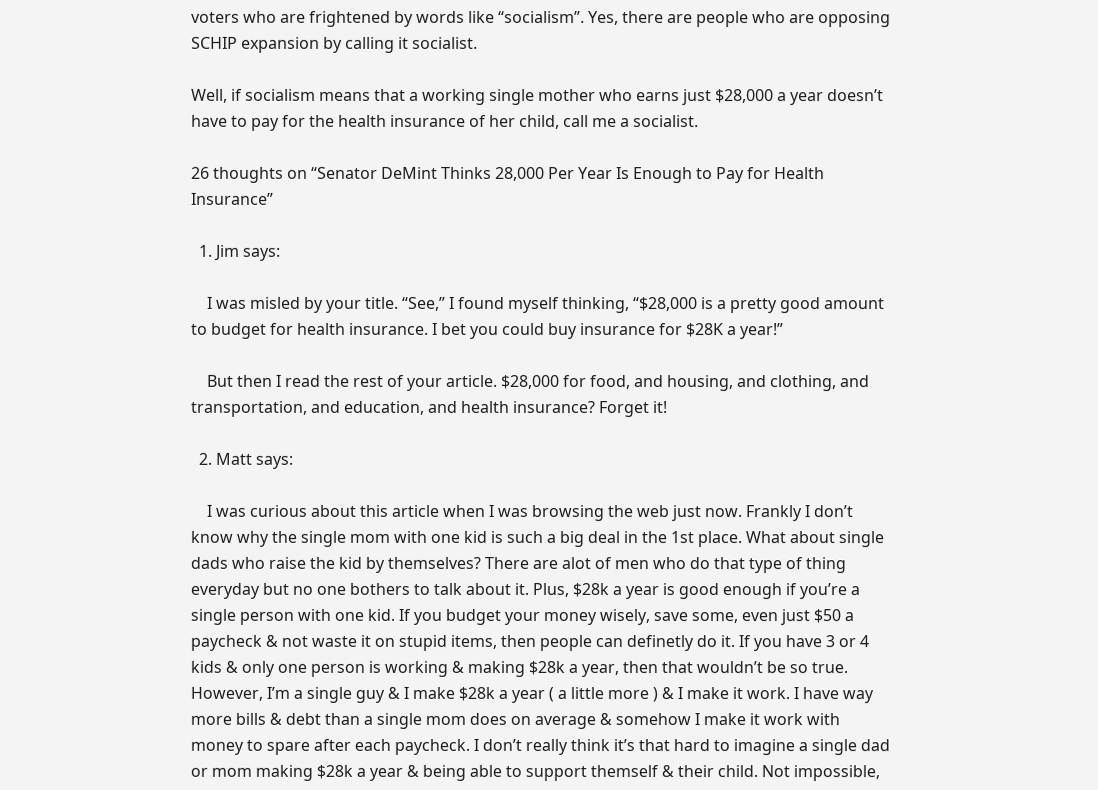voters who are frightened by words like “socialism”. Yes, there are people who are opposing SCHIP expansion by calling it socialist.

Well, if socialism means that a working single mother who earns just $28,000 a year doesn’t have to pay for the health insurance of her child, call me a socialist.

26 thoughts on “Senator DeMint Thinks 28,000 Per Year Is Enough to Pay for Health Insurance”

  1. Jim says:

    I was misled by your title. “See,” I found myself thinking, “$28,000 is a pretty good amount to budget for health insurance. I bet you could buy insurance for $28K a year!”

    But then I read the rest of your article. $28,000 for food, and housing, and clothing, and transportation, and education, and health insurance? Forget it!

  2. Matt says:

    I was curious about this article when I was browsing the web just now. Frankly I don’t know why the single mom with one kid is such a big deal in the 1st place. What about single dads who raise the kid by themselves? There are alot of men who do that type of thing everyday but no one bothers to talk about it. Plus, $28k a year is good enough if you’re a single person with one kid. If you budget your money wisely, save some, even just $50 a paycheck & not waste it on stupid items, then people can definetly do it. If you have 3 or 4 kids & only one person is working & making $28k a year, then that wouldn’t be so true. However, I’m a single guy & I make $28k a year ( a little more ) & I make it work. I have way more bills & debt than a single mom does on average & somehow I make it work with money to spare after each paycheck. I don’t really think it’s that hard to imagine a single dad or mom making $28k a year & being able to support themself & their child. Not impossible,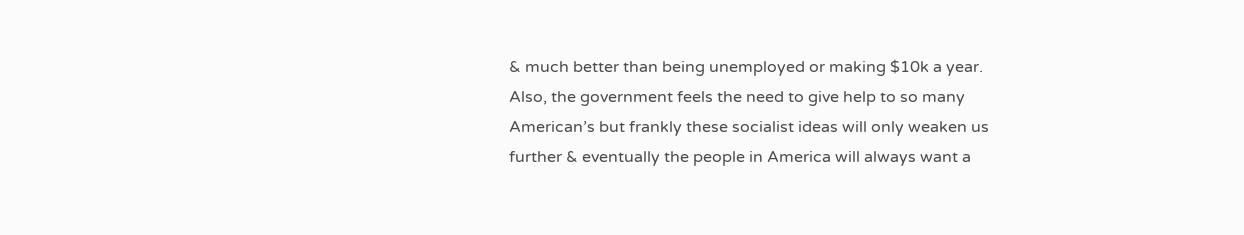& much better than being unemployed or making $10k a year. Also, the government feels the need to give help to so many American’s but frankly these socialist ideas will only weaken us further & eventually the people in America will always want a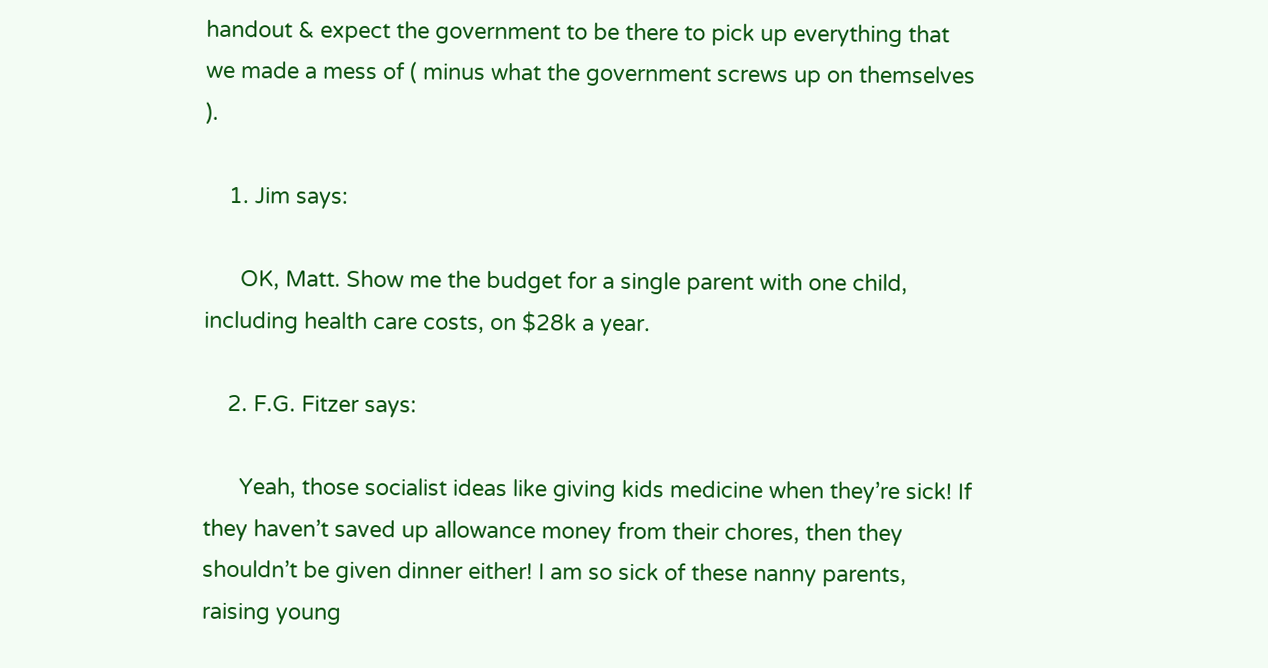handout & expect the government to be there to pick up everything that we made a mess of ( minus what the government screws up on themselves ).

    1. Jim says:

      OK, Matt. Show me the budget for a single parent with one child, including health care costs, on $28k a year.

    2. F.G. Fitzer says:

      Yeah, those socialist ideas like giving kids medicine when they’re sick! If they haven’t saved up allowance money from their chores, then they shouldn’t be given dinner either! I am so sick of these nanny parents, raising young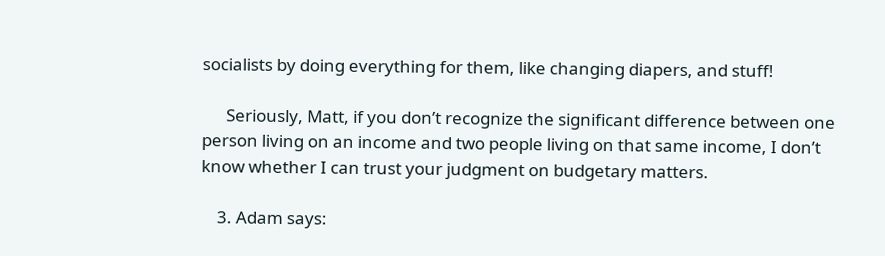socialists by doing everything for them, like changing diapers, and stuff!

      Seriously, Matt, if you don’t recognize the significant difference between one person living on an income and two people living on that same income, I don’t know whether I can trust your judgment on budgetary matters.

    3. Adam says: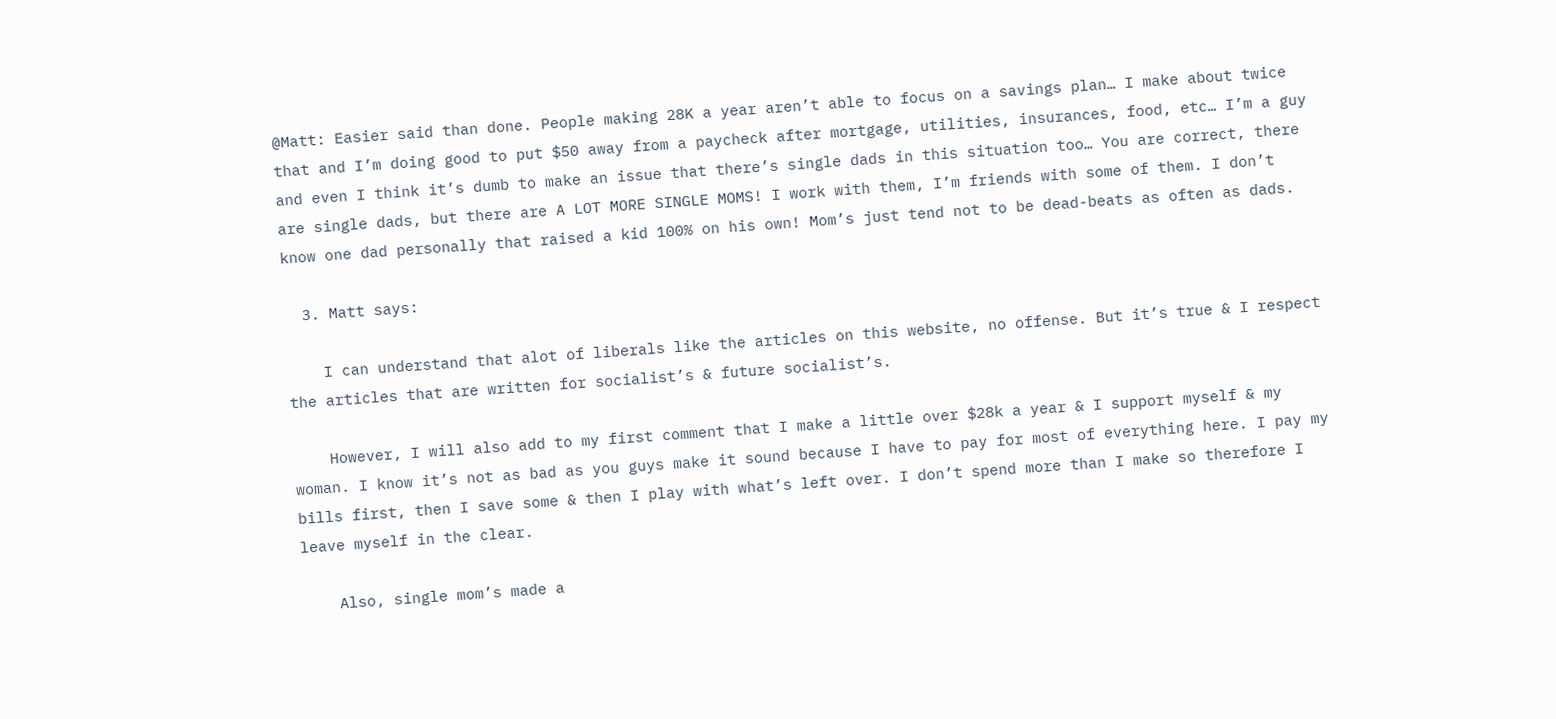@Matt: Easier said than done. People making 28K a year aren’t able to focus on a savings plan… I make about twice that and I’m doing good to put $50 away from a paycheck after mortgage, utilities, insurances, food, etc… I’m a guy and even I think it’s dumb to make an issue that there’s single dads in this situation too… You are correct, there are single dads, but there are A LOT MORE SINGLE MOMS! I work with them, I’m friends with some of them. I don’t know one dad personally that raised a kid 100% on his own! Mom’s just tend not to be dead-beats as often as dads.

  3. Matt says:

    I can understand that alot of liberals like the articles on this website, no offense. But it’s true & I respect the articles that are written for socialist’s & future socialist’s.

    However, I will also add to my first comment that I make a little over $28k a year & I support myself & my woman. I know it’s not as bad as you guys make it sound because I have to pay for most of everything here. I pay my bills first, then I save some & then I play with what’s left over. I don’t spend more than I make so therefore I leave myself in the clear.

    Also, single mom’s made a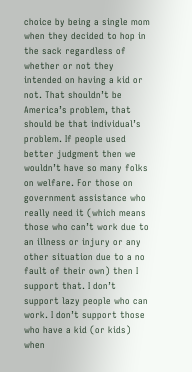choice by being a single mom when they decided to hop in the sack regardless of whether or not they intended on having a kid or not. That shouldn’t be America’s problem, that should be that individual’s problem. If people used better judgment then we wouldn’t have so many folks on welfare. For those on government assistance who really need it (which means those who can’t work due to an illness or injury or any other situation due to a no fault of their own) then I support that. I don’t support lazy people who can work. I don’t support those who have a kid (or kids) when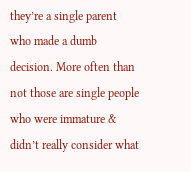they’re a single parent who made a dumb decision. More often than not those are single people who were immature & didn’t really consider what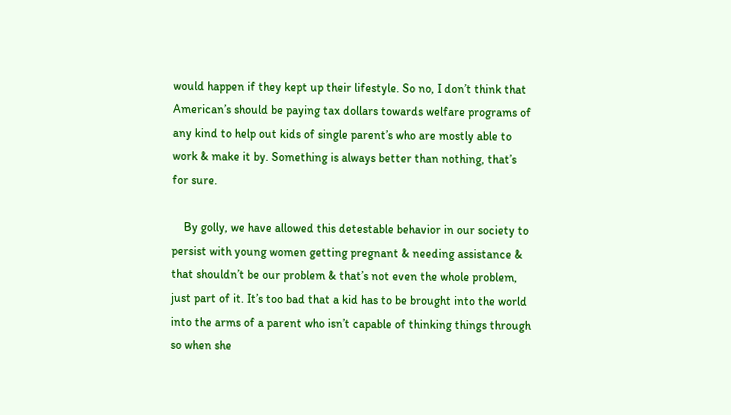would happen if they kept up their lifestyle. So no, I don’t think that American’s should be paying tax dollars towards welfare programs of any kind to help out kids of single parent’s who are mostly able to work & make it by. Something is always better than nothing, that’s for sure.

    By golly, we have allowed this detestable behavior in our society to persist with young women getting pregnant & needing assistance & that shouldn’t be our problem & that’s not even the whole problem, just part of it. It’s too bad that a kid has to be brought into the world into the arms of a parent who isn’t capable of thinking things through so when she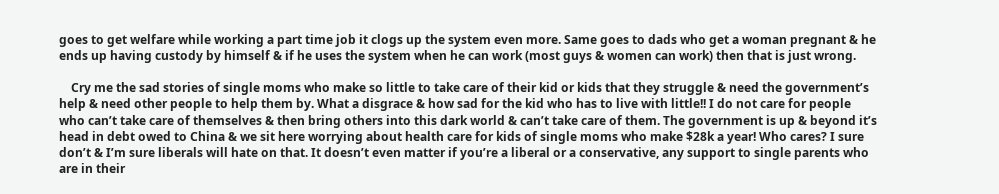goes to get welfare while working a part time job it clogs up the system even more. Same goes to dads who get a woman pregnant & he ends up having custody by himself & if he uses the system when he can work (most guys & women can work) then that is just wrong.

    Cry me the sad stories of single moms who make so little to take care of their kid or kids that they struggle & need the government’s help & need other people to help them by. What a disgrace & how sad for the kid who has to live with little!! I do not care for people who can’t take care of themselves & then bring others into this dark world & can’t take care of them. The government is up & beyond it’s head in debt owed to China & we sit here worrying about health care for kids of single moms who make $28k a year! Who cares? I sure don’t & I’m sure liberals will hate on that. It doesn’t even matter if you’re a liberal or a conservative, any support to single parents who are in their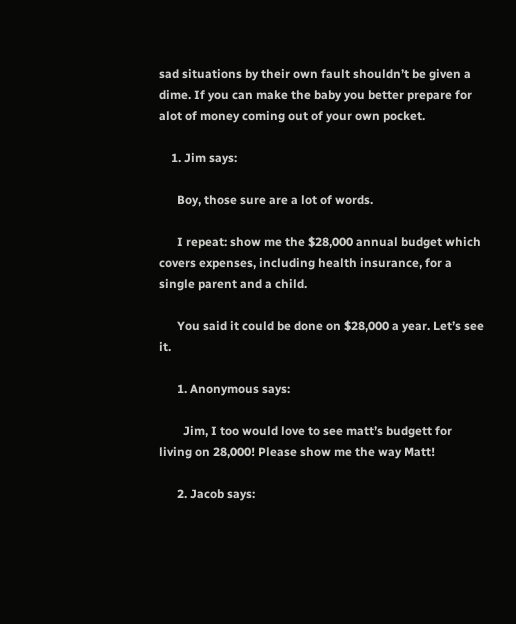sad situations by their own fault shouldn’t be given a dime. If you can make the baby you better prepare for alot of money coming out of your own pocket.

    1. Jim says:

      Boy, those sure are a lot of words.

      I repeat: show me the $28,000 annual budget which covers expenses, including health insurance, for a single parent and a child.

      You said it could be done on $28,000 a year. Let’s see it.

      1. Anonymous says:

        Jim, I too would love to see matt’s budgett for living on 28,000! Please show me the way Matt!

      2. Jacob says: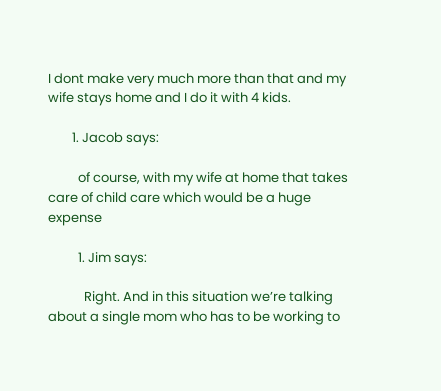I dont make very much more than that and my wife stays home and I do it with 4 kids.

        1. Jacob says:

          of course, with my wife at home that takes care of child care which would be a huge expense

          1. Jim says:

            Right. And in this situation we’re talking about a single mom who has to be working to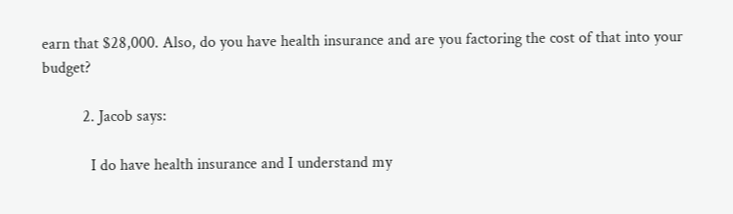earn that $28,000. Also, do you have health insurance and are you factoring the cost of that into your budget?

          2. Jacob says:

            I do have health insurance and I understand my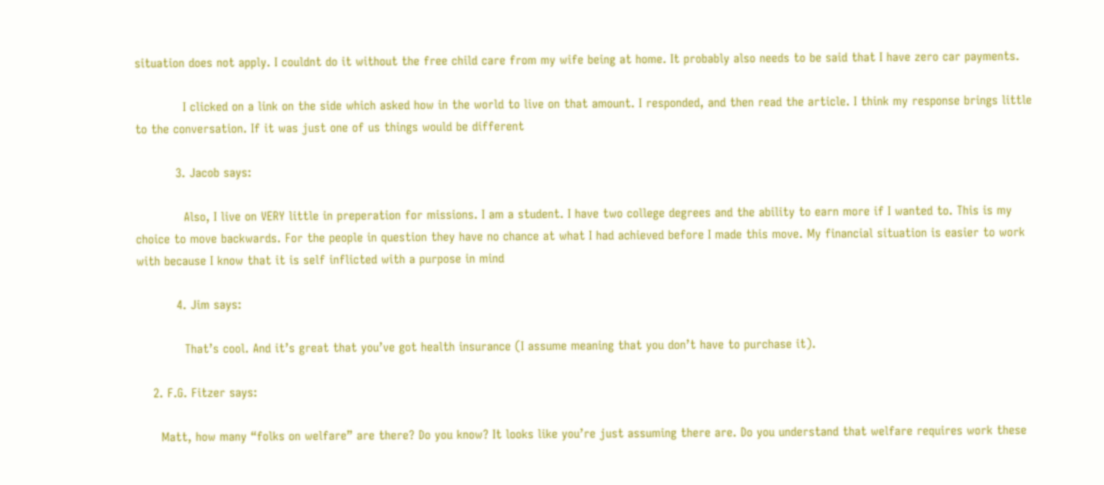situation does not apply. I couldnt do it without the free child care from my wife being at home. It probably also needs to be said that I have zero car payments.

            I clicked on a link on the side which asked how in the world to live on that amount. I responded, and then read the article. I think my response brings little to the conversation. If it was just one of us things would be different

          3. Jacob says:

            Also, I live on VERY little in preperation for missions. I am a student. I have two college degrees and the ability to earn more if I wanted to. This is my choice to move backwards. For the people in question they have no chance at what I had achieved before I made this move. My financial situation is easier to work with because I know that it is self inflicted with a purpose in mind

          4. Jim says:

            That’s cool. And it’s great that you’ve got health insurance (I assume meaning that you don’t have to purchase it).

    2. F.G. Fitzer says:

      Matt, how many “folks on welfare” are there? Do you know? It looks like you’re just assuming there are. Do you understand that welfare requires work these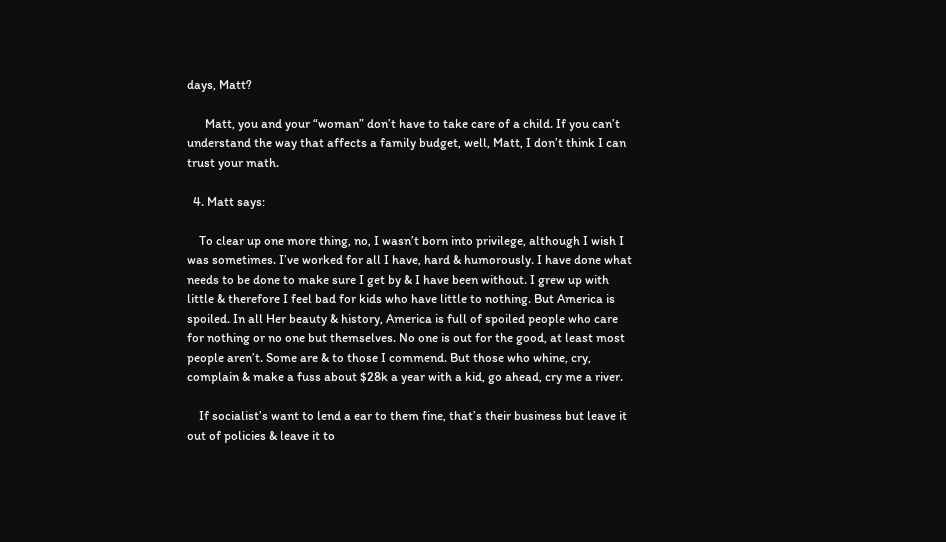days, Matt?

      Matt, you and your “woman” don’t have to take care of a child. If you can’t understand the way that affects a family budget, well, Matt, I don’t think I can trust your math.

  4. Matt says:

    To clear up one more thing, no, I wasn’t born into privilege, although I wish I was sometimes. I’ve worked for all I have, hard & humorously. I have done what needs to be done to make sure I get by & I have been without. I grew up with little & therefore I feel bad for kids who have little to nothing. But America is spoiled. In all Her beauty & history, America is full of spoiled people who care for nothing or no one but themselves. No one is out for the good, at least most people aren’t. Some are & to those I commend. But those who whine, cry, complain & make a fuss about $28k a year with a kid, go ahead, cry me a river.

    If socialist’s want to lend a ear to them fine, that’s their business but leave it out of policies & leave it to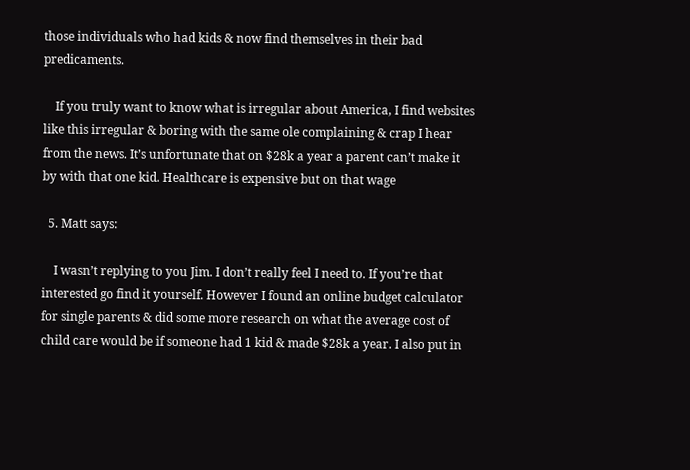those individuals who had kids & now find themselves in their bad predicaments.

    If you truly want to know what is irregular about America, I find websites like this irregular & boring with the same ole complaining & crap I hear from the news. It’s unfortunate that on $28k a year a parent can’t make it by with that one kid. Healthcare is expensive but on that wage

  5. Matt says:

    I wasn’t replying to you Jim. I don’t really feel I need to. If you’re that interested go find it yourself. However I found an online budget calculator for single parents & did some more research on what the average cost of child care would be if someone had 1 kid & made $28k a year. I also put in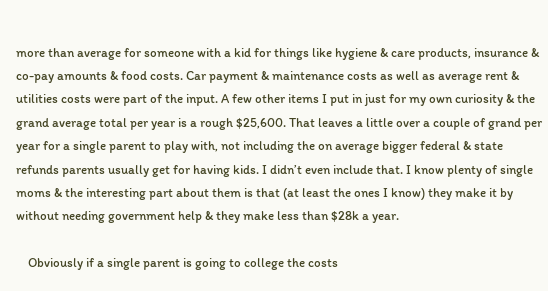more than average for someone with a kid for things like hygiene & care products, insurance & co-pay amounts & food costs. Car payment & maintenance costs as well as average rent & utilities costs were part of the input. A few other items I put in just for my own curiosity & the grand average total per year is a rough $25,600. That leaves a little over a couple of grand per year for a single parent to play with, not including the on average bigger federal & state refunds parents usually get for having kids. I didn’t even include that. I know plenty of single moms & the interesting part about them is that (at least the ones I know) they make it by without needing government help & they make less than $28k a year.

    Obviously if a single parent is going to college the costs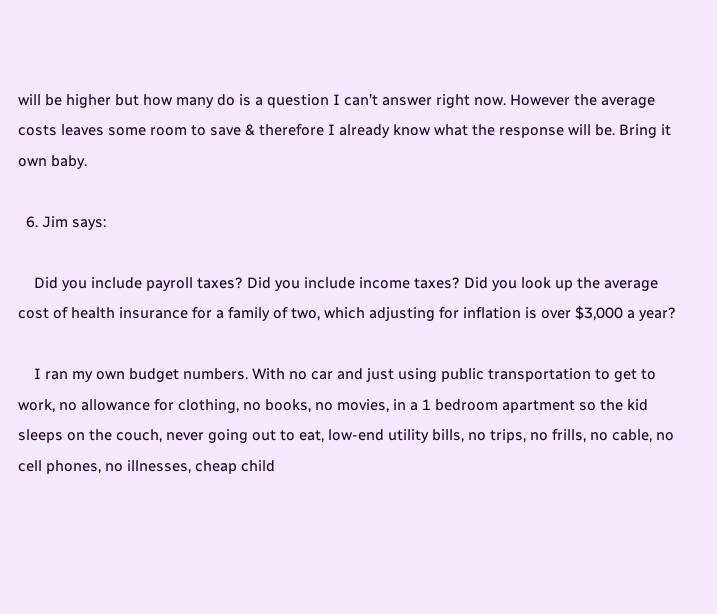will be higher but how many do is a question I can’t answer right now. However the average costs leaves some room to save & therefore I already know what the response will be. Bring it own baby.

  6. Jim says:

    Did you include payroll taxes? Did you include income taxes? Did you look up the average cost of health insurance for a family of two, which adjusting for inflation is over $3,000 a year?

    I ran my own budget numbers. With no car and just using public transportation to get to work, no allowance for clothing, no books, no movies, in a 1 bedroom apartment so the kid sleeps on the couch, never going out to eat, low-end utility bills, no trips, no frills, no cable, no cell phones, no illnesses, cheap child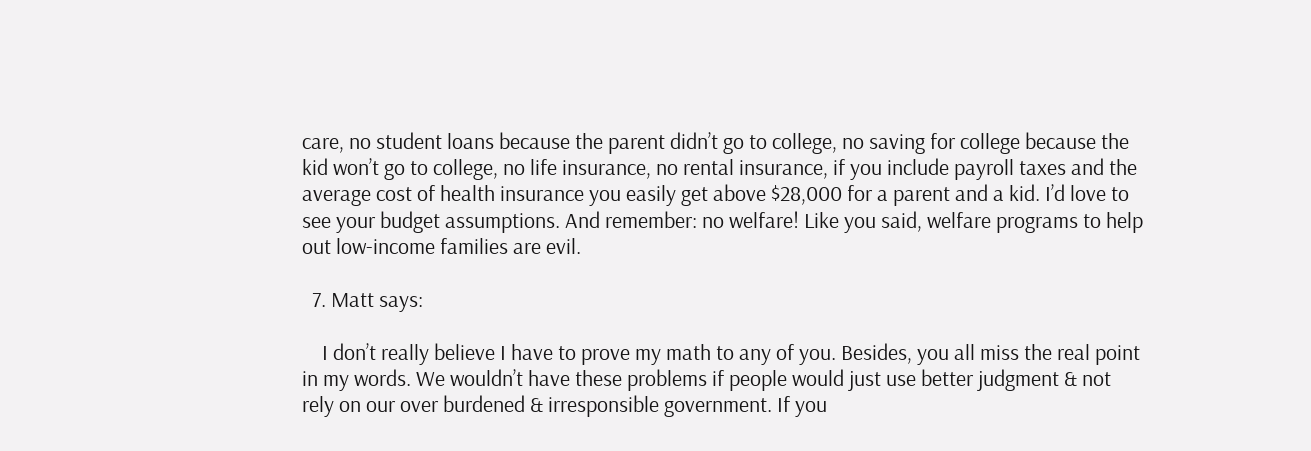care, no student loans because the parent didn’t go to college, no saving for college because the kid won’t go to college, no life insurance, no rental insurance, if you include payroll taxes and the average cost of health insurance you easily get above $28,000 for a parent and a kid. I’d love to see your budget assumptions. And remember: no welfare! Like you said, welfare programs to help out low-income families are evil.

  7. Matt says:

    I don’t really believe I have to prove my math to any of you. Besides, you all miss the real point in my words. We wouldn’t have these problems if people would just use better judgment & not rely on our over burdened & irresponsible government. If you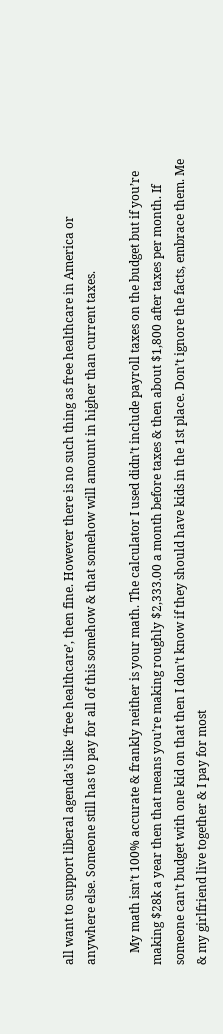all want to support liberal agenda’s like ‘free healthcare’, then fine. However there is no such thing as free healthcare in America or anywhere else. Someone still has to pay for all of this somehow & that somehow will amount in higher than current taxes.

    My math isn’t 100% accurate & frankly neither is your math. The calculator I used didn’t include payroll taxes on the budget but if you’re making $28k a year then that means you’re making roughly $2,333.00 a month before taxes & then about $1,800 after taxes per month. If someone can’t budget with one kid on that then I don’t know if they should have kids in the 1st place. Don’t ignore the facts, embrace them. Me & my girlfriend live together & I pay for most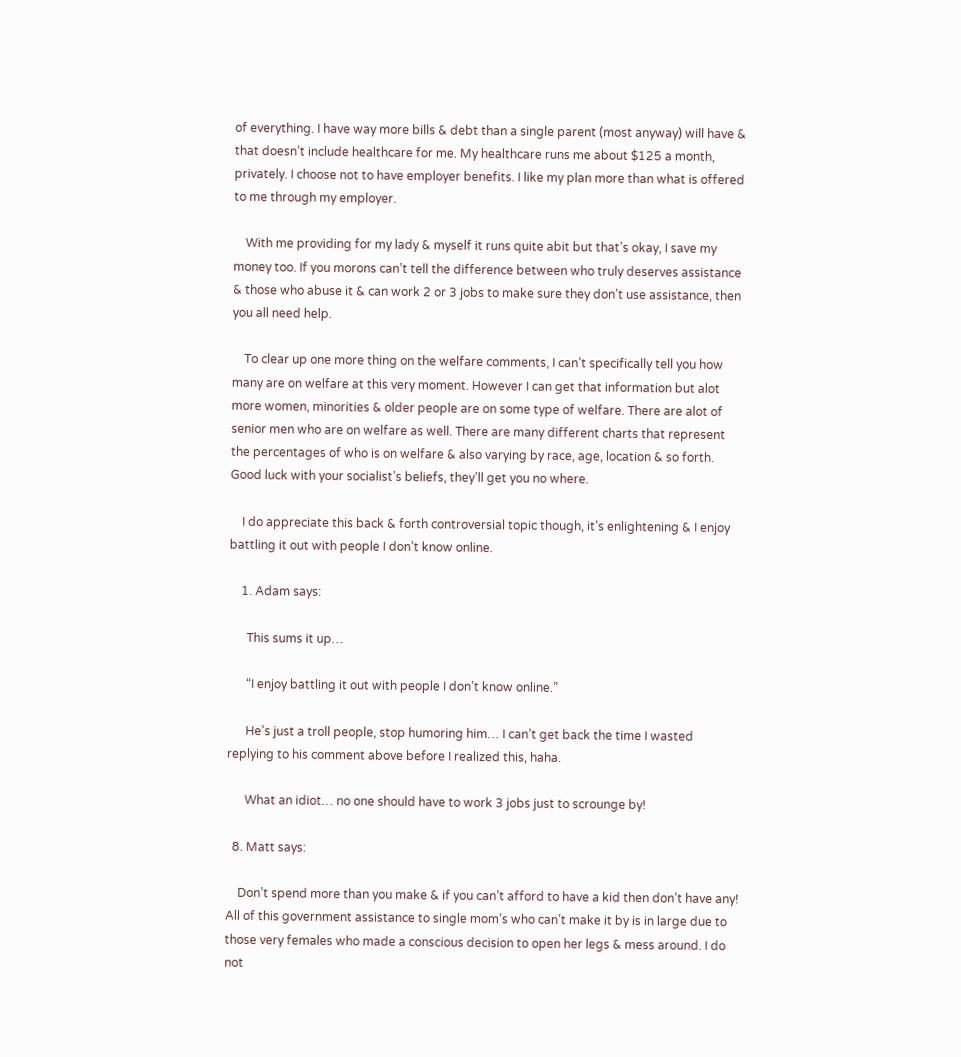of everything. I have way more bills & debt than a single parent (most anyway) will have & that doesn’t include healthcare for me. My healthcare runs me about $125 a month, privately. I choose not to have employer benefits. I like my plan more than what is offered to me through my employer.

    With me providing for my lady & myself it runs quite abit but that’s okay, I save my money too. If you morons can’t tell the difference between who truly deserves assistance & those who abuse it & can work 2 or 3 jobs to make sure they don’t use assistance, then you all need help.

    To clear up one more thing on the welfare comments, I can’t specifically tell you how many are on welfare at this very moment. However I can get that information but alot more women, minorities & older people are on some type of welfare. There are alot of senior men who are on welfare as well. There are many different charts that represent the percentages of who is on welfare & also varying by race, age, location & so forth. Good luck with your socialist’s beliefs, they’ll get you no where.

    I do appreciate this back & forth controversial topic though, it’s enlightening & I enjoy battling it out with people I don’t know online.

    1. Adam says:

      This sums it up…

      “I enjoy battling it out with people I don’t know online.”

      He’s just a troll people, stop humoring him… I can’t get back the time I wasted replying to his comment above before I realized this, haha.

      What an idiot… no one should have to work 3 jobs just to scrounge by!

  8. Matt says:

    Don’t spend more than you make & if you can’t afford to have a kid then don’t have any! All of this government assistance to single mom’s who can’t make it by is in large due to those very females who made a conscious decision to open her legs & mess around. I do not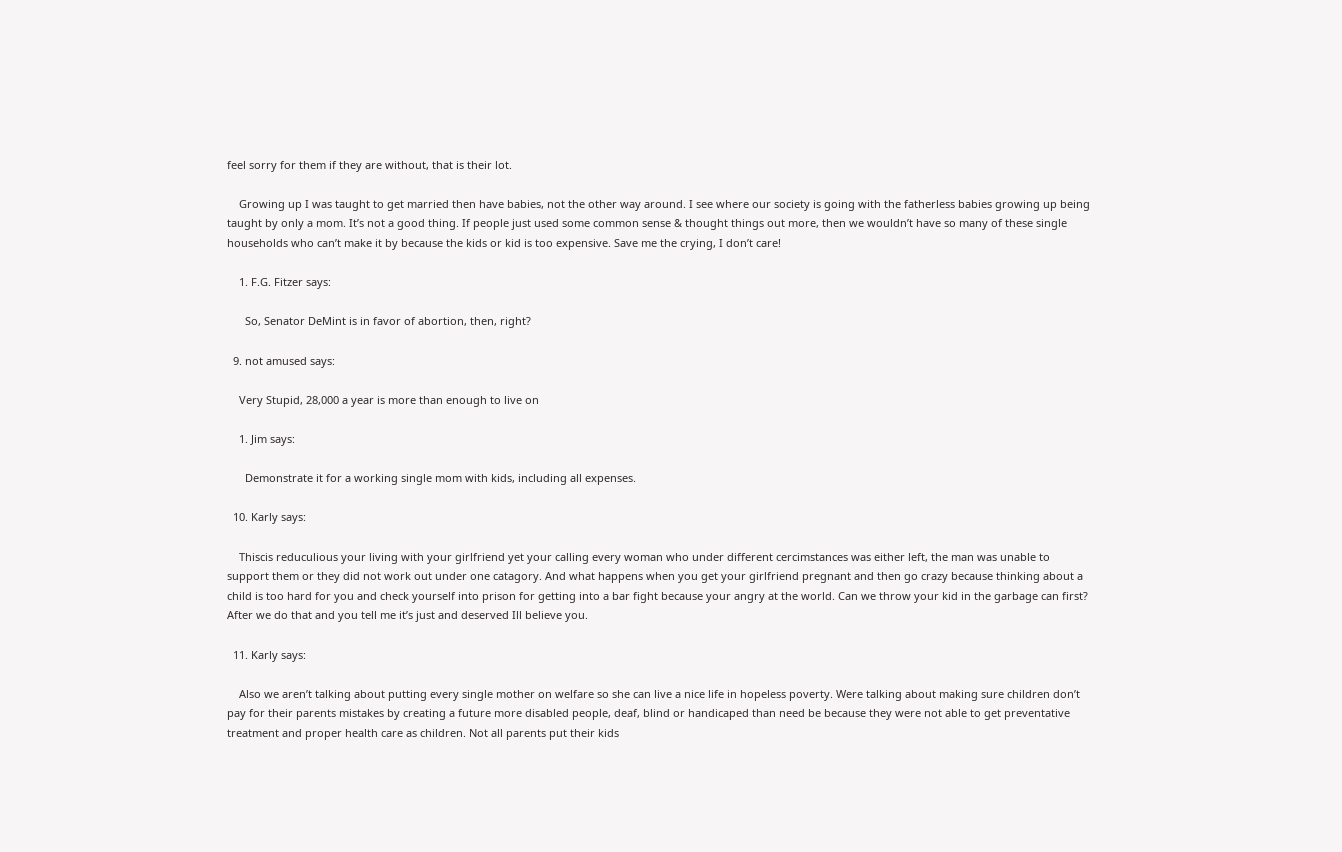feel sorry for them if they are without, that is their lot.

    Growing up I was taught to get married then have babies, not the other way around. I see where our society is going with the fatherless babies growing up being taught by only a mom. It’s not a good thing. If people just used some common sense & thought things out more, then we wouldn’t have so many of these single households who can’t make it by because the kids or kid is too expensive. Save me the crying, I don’t care!

    1. F.G. Fitzer says:

      So, Senator DeMint is in favor of abortion, then, right?

  9. not amused says:

    Very Stupid, 28,000 a year is more than enough to live on

    1. Jim says:

      Demonstrate it for a working single mom with kids, including all expenses.

  10. Karly says:

    Thiscis reduculious your living with your girlfriend yet your calling every woman who under different cercimstances was either left, the man was unable to support them or they did not work out under one catagory. And what happens when you get your girlfriend pregnant and then go crazy because thinking about a child is too hard for you and check yourself into prison for getting into a bar fight because your angry at the world. Can we throw your kid in the garbage can first? After we do that and you tell me it’s just and deserved Ill believe you.

  11. Karly says:

    Also we aren’t talking about putting every single mother on welfare so she can live a nice life in hopeless poverty. Were talking about making sure children don’t pay for their parents mistakes by creating a future more disabled people, deaf, blind or handicaped than need be because they were not able to get preventative treatment and proper health care as children. Not all parents put their kids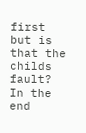first but is that the childs fault? In the end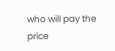who will pay the price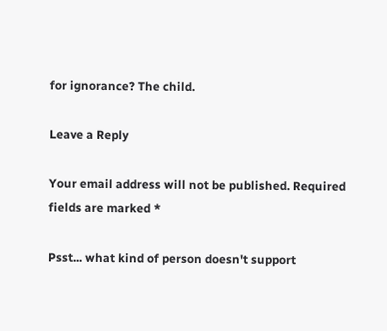for ignorance? The child.

Leave a Reply

Your email address will not be published. Required fields are marked *

Psst... what kind of person doesn't support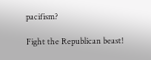pacifism?

Fight the Republican beast!